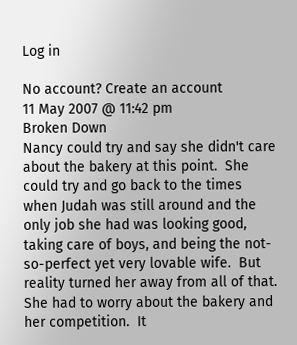Log in

No account? Create an account
11 May 2007 @ 11:42 pm
Broken Down
Nancy could try and say she didn't care about the bakery at this point.  She could try and go back to the times when Judah was still around and the only job she had was looking good, taking care of boys, and being the not-so-perfect yet very lovable wife.  But reality turned her away from all of that.  She had to worry about the bakery and her competition.  It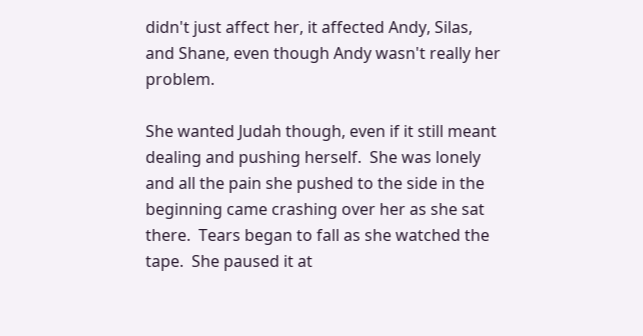didn't just affect her, it affected Andy, Silas, and Shane, even though Andy wasn't really her problem.

She wanted Judah though, even if it still meant dealing and pushing herself.  She was lonely and all the pain she pushed to the side in the beginning came crashing over her as she sat there.  Tears began to fall as she watched the tape.  She paused it at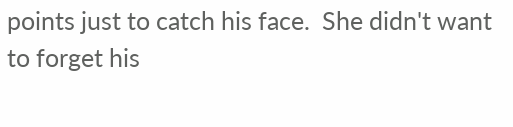points just to catch his face.  She didn't want to forget his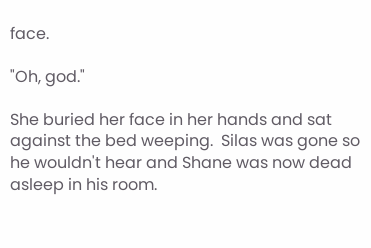face.

"Oh, god."

She buried her face in her hands and sat against the bed weeping.  Silas was gone so he wouldn't hear and Shane was now dead asleep in his room.